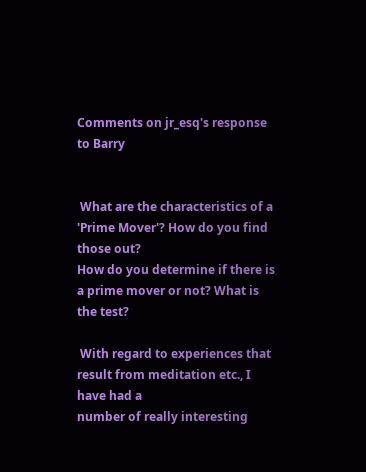Comments on jr_esq's response to Barry


 What are the characteristics of a 'Prime Mover'? How do you find those out?
How do you determine if there is a prime mover or not? What is the test?

 With regard to experiences that result from meditation etc., I have had a
number of really interesting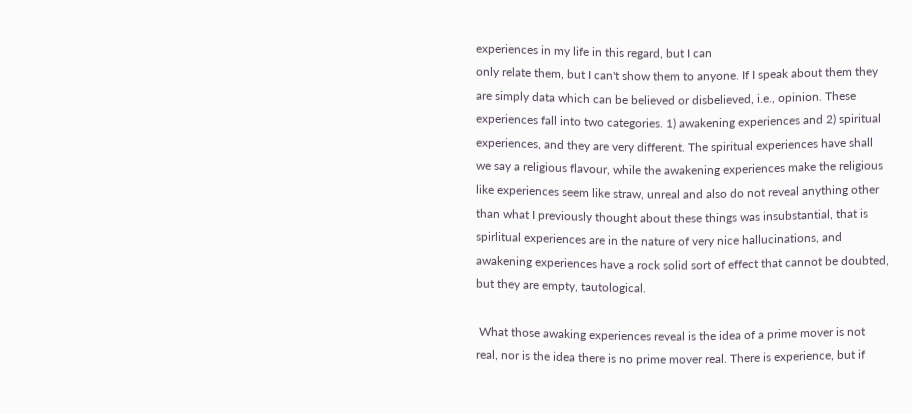experiences in my life in this regard, but I can
only relate them, but I can't show them to anyone. If I speak about them they
are simply data which can be believed or disbelieved, i.e., opinion. These
experiences fall into two categories. 1) awakening experiences and 2) spiritual
experiences, and they are very different. The spiritual experiences have shall
we say a religious flavour, while the awakening experiences make the religious
like experiences seem like straw, unreal and also do not reveal anything other
than what I previously thought about these things was insubstantial, that is
spirlitual experiences are in the nature of very nice hallucinations, and
awakening experiences have a rock solid sort of effect that cannot be doubted,
but they are empty, tautological.

 What those awaking experiences reveal is the idea of a prime mover is not
real, nor is the idea there is no prime mover real. There is experience, but if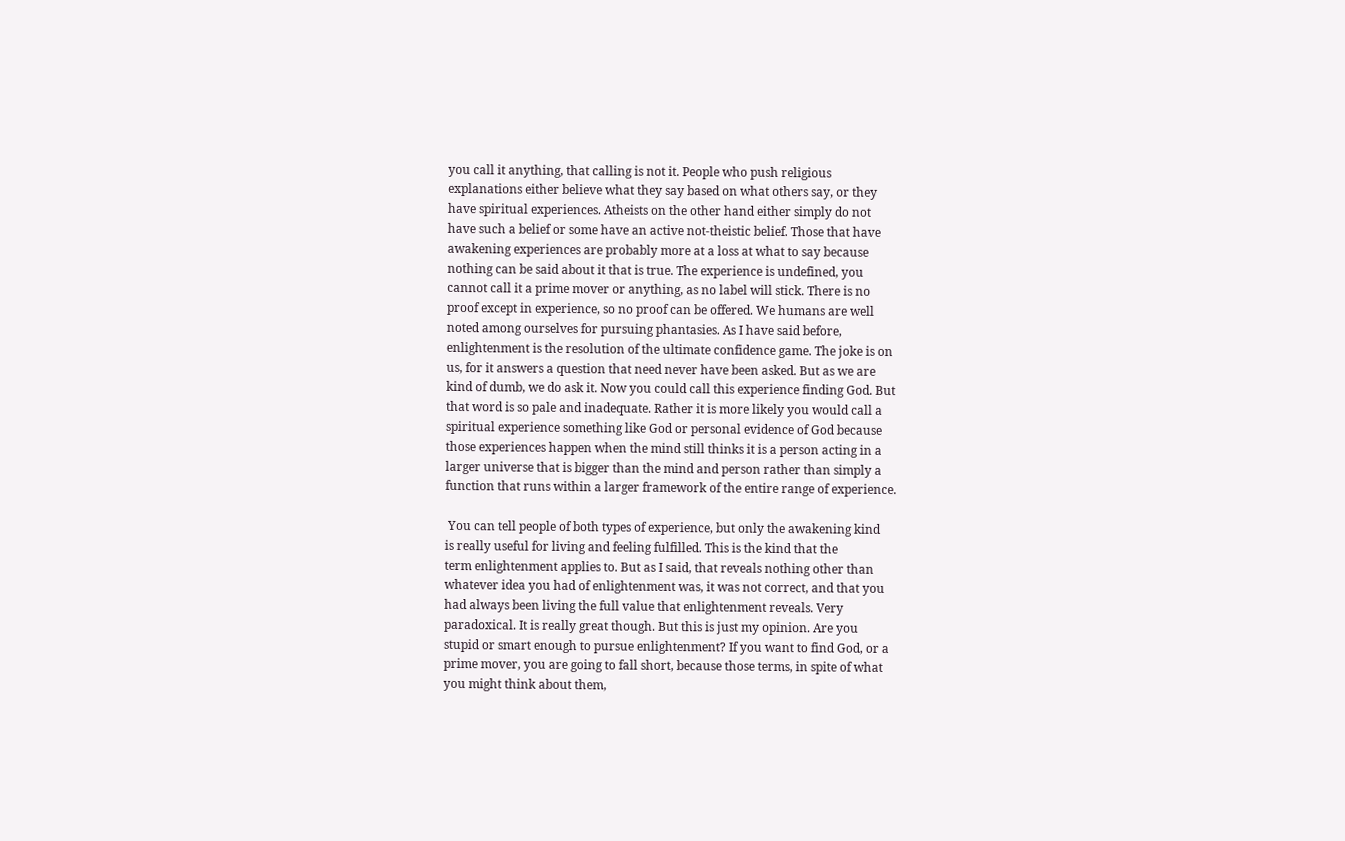you call it anything, that calling is not it. People who push religious
explanations either believe what they say based on what others say, or they
have spiritual experiences. Atheists on the other hand either simply do not
have such a belief or some have an active not-theistic belief. Those that have
awakening experiences are probably more at a loss at what to say because
nothing can be said about it that is true. The experience is undefined, you
cannot call it a prime mover or anything, as no label will stick. There is no
proof except in experience, so no proof can be offered. We humans are well
noted among ourselves for pursuing phantasies. As I have said before,
enlightenment is the resolution of the ultimate confidence game. The joke is on
us, for it answers a question that need never have been asked. But as we are
kind of dumb, we do ask it. Now you could call this experience finding God. But
that word is so pale and inadequate. Rather it is more likely you would call a
spiritual experience something like God or personal evidence of God because
those experiences happen when the mind still thinks it is a person acting in a
larger universe that is bigger than the mind and person rather than simply a
function that runs within a larger framework of the entire range of experience.

 You can tell people of both types of experience, but only the awakening kind
is really useful for living and feeling fulfilled. This is the kind that the
term enlightenment applies to. But as I said, that reveals nothing other than
whatever idea you had of enlightenment was, it was not correct, and that you
had always been living the full value that enlightenment reveals. Very
paradoxical. It is really great though. But this is just my opinion. Are you
stupid or smart enough to pursue enlightenment? If you want to find God, or a
prime mover, you are going to fall short, because those terms, in spite of what
you might think about them,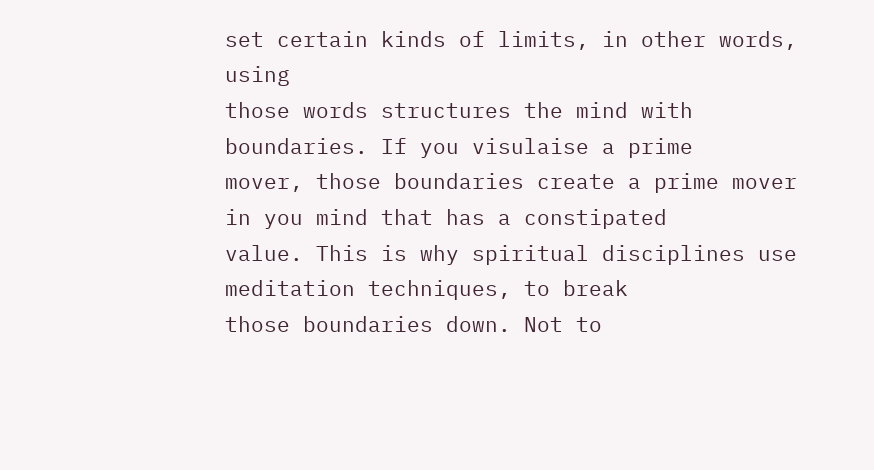set certain kinds of limits, in other words, using
those words structures the mind with boundaries. If you visulaise a prime
mover, those boundaries create a prime mover in you mind that has a constipated
value. This is why spiritual disciplines use meditation techniques, to break
those boundaries down. Not to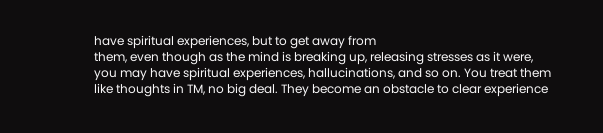have spiritual experiences, but to get away from
them, even though as the mind is breaking up, releasing stresses as it were,
you may have spiritual experiences, hallucinations, and so on. You treat them
like thoughts in TM, no big deal. They become an obstacle to clear experience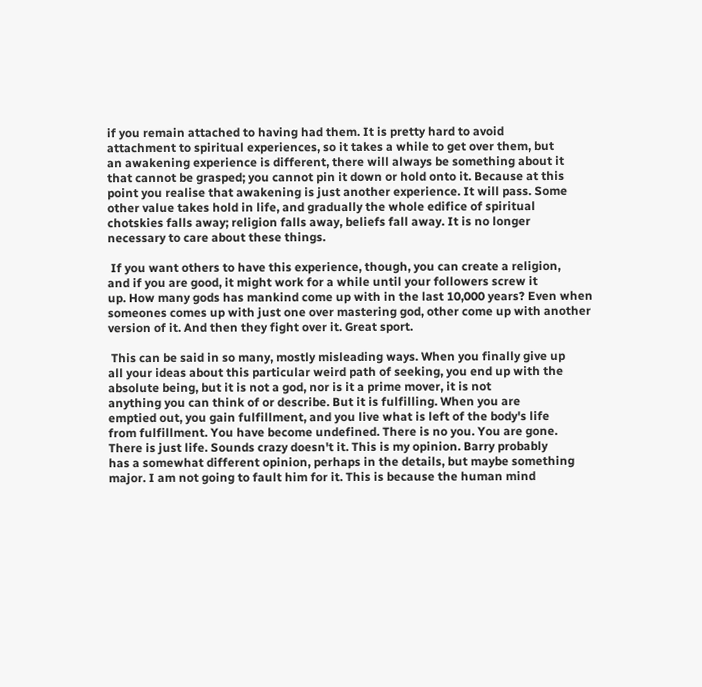if you remain attached to having had them. It is pretty hard to avoid
attachment to spiritual experiences, so it takes a while to get over them, but
an awakening experience is different, there will always be something about it
that cannot be grasped; you cannot pin it down or hold onto it. Because at this
point you realise that awakening is just another experience. It will pass. Some
other value takes hold in life, and gradually the whole edifice of spiritual
chotskies falls away; religion falls away, beliefs fall away. It is no longer
necessary to care about these things.

 If you want others to have this experience, though, you can create a religion,
and if you are good, it might work for a while until your followers screw it
up. How many gods has mankind come up with in the last 10,000 years? Even when
someones comes up with just one over mastering god, other come up with another
version of it. And then they fight over it. Great sport.

 This can be said in so many, mostly misleading ways. When you finally give up
all your ideas about this particular weird path of seeking, you end up with the
absolute being, but it is not a god, nor is it a prime mover, it is not
anything you can think of or describe. But it is fulfilling. When you are
emptied out, you gain fulfillment, and you live what is left of the body's life
from fulfillment. You have become undefined. There is no you. You are gone.
There is just life. Sounds crazy doesn't it. This is my opinion. Barry probably
has a somewhat different opinion, perhaps in the details, but maybe something
major. I am not going to fault him for it. This is because the human mind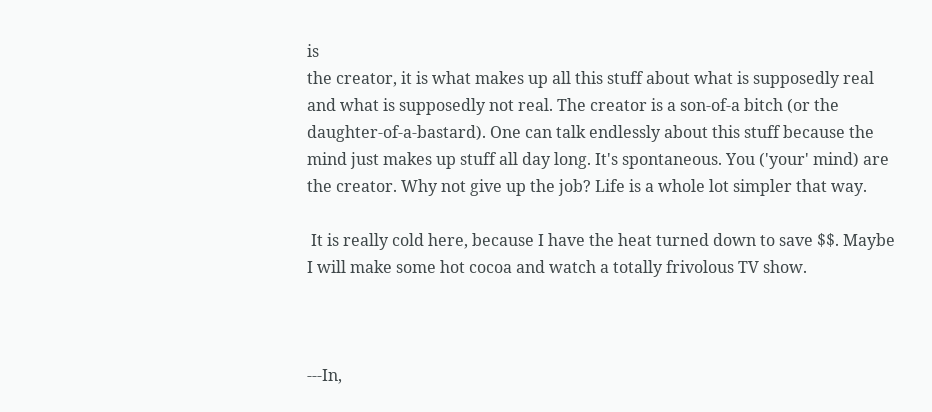is
the creator, it is what makes up all this stuff about what is supposedly real
and what is supposedly not real. The creator is a son-of-a bitch (or the
daughter-of-a-bastard). One can talk endlessly about this stuff because the
mind just makes up stuff all day long. It's spontaneous. You ('your' mind) are
the creator. Why not give up the job? Life is a whole lot simpler that way.

 It is really cold here, because I have the heat turned down to save $$. Maybe
I will make some hot cocoa and watch a totally frivolous TV show.



---In,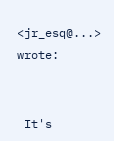<jr_esq@...> wrote:


 It's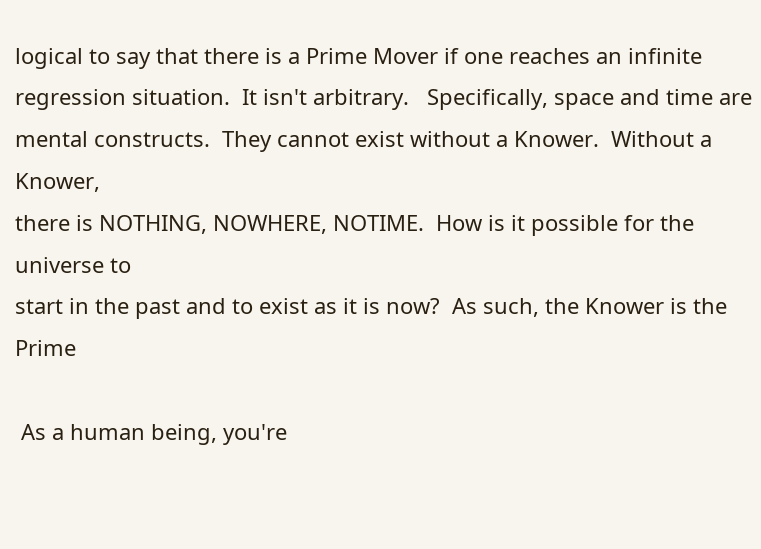logical to say that there is a Prime Mover if one reaches an infinite
regression situation.  It isn't arbitrary.   Specifically, space and time are
mental constructs.  They cannot exist without a Knower.  Without a Knower,
there is NOTHING, NOWHERE, NOTIME.  How is it possible for the universe to
start in the past and to exist as it is now?  As such, the Knower is the Prime

 As a human being, you're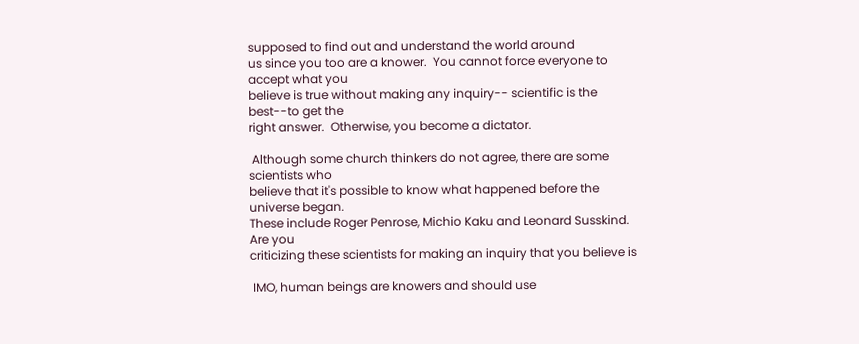supposed to find out and understand the world around
us since you too are a knower.  You cannot force everyone to accept what you
believe is true without making any inquiry-- scientific is the best--to get the
right answer.  Otherwise, you become a dictator.

 Although some church thinkers do not agree, there are some scientists who
believe that it's possible to know what happened before the universe began.
These include Roger Penrose, Michio Kaku and Leonard Susskind.  Are you
criticizing these scientists for making an inquiry that you believe is

 IMO, human beings are knowers and should use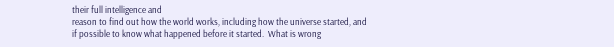their full intelligence and
reason to find out how the world works, including how the universe started, and
if possible to know what happened before it started.  What is wrong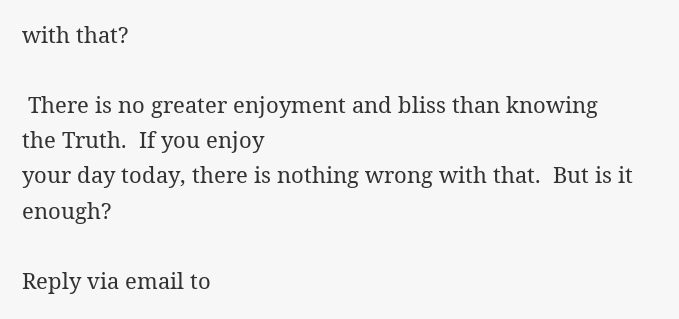with that?

 There is no greater enjoyment and bliss than knowing the Truth.  If you enjoy
your day today, there is nothing wrong with that.  But is it enough?

Reply via email to